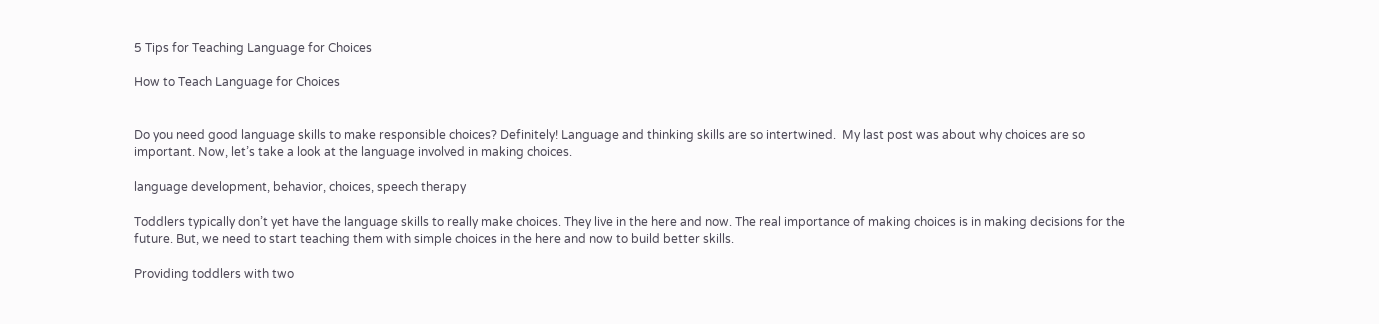5 Tips for Teaching Language for Choices

How to Teach Language for Choices


Do you need good language skills to make responsible choices? Definitely! Language and thinking skills are so intertwined.  My last post was about why choices are so important. Now, let’s take a look at the language involved in making choices.

language development, behavior, choices, speech therapy

Toddlers typically don’t yet have the language skills to really make choices. They live in the here and now. The real importance of making choices is in making decisions for the future. But, we need to start teaching them with simple choices in the here and now to build better skills.

Providing toddlers with two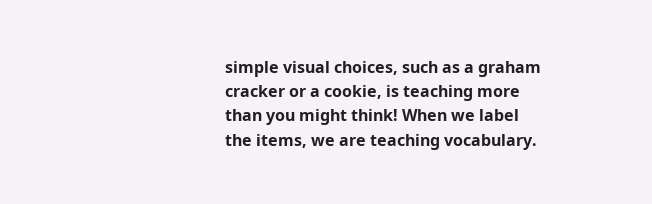simple visual choices, such as a graham cracker or a cookie, is teaching more than you might think! When we label the items, we are teaching vocabulary.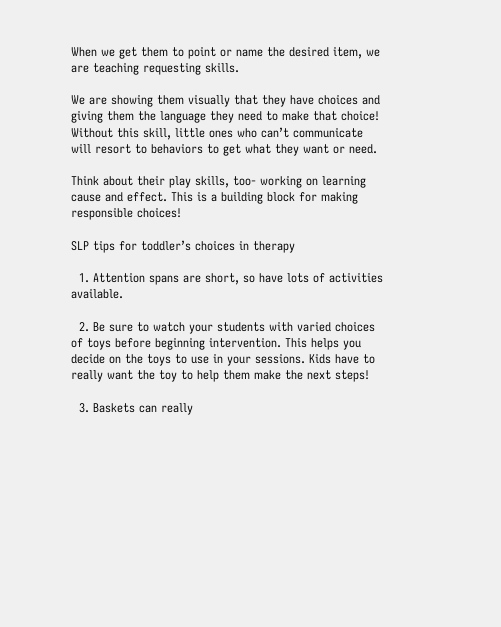When we get them to point or name the desired item, we are teaching requesting skills.

We are showing them visually that they have choices and giving them the language they need to make that choice! Without this skill, little ones who can’t communicate will resort to behaviors to get what they want or need.

Think about their play skills, too- working on learning cause and effect. This is a building block for making responsible choices!

SLP tips for toddler’s choices in therapy

  1. Attention spans are short, so have lots of activities available.

  2. Be sure to watch your students with varied choices of toys before beginning intervention. This helps you decide on the toys to use in your sessions. Kids have to really want the toy to help them make the next steps!

  3. Baskets can really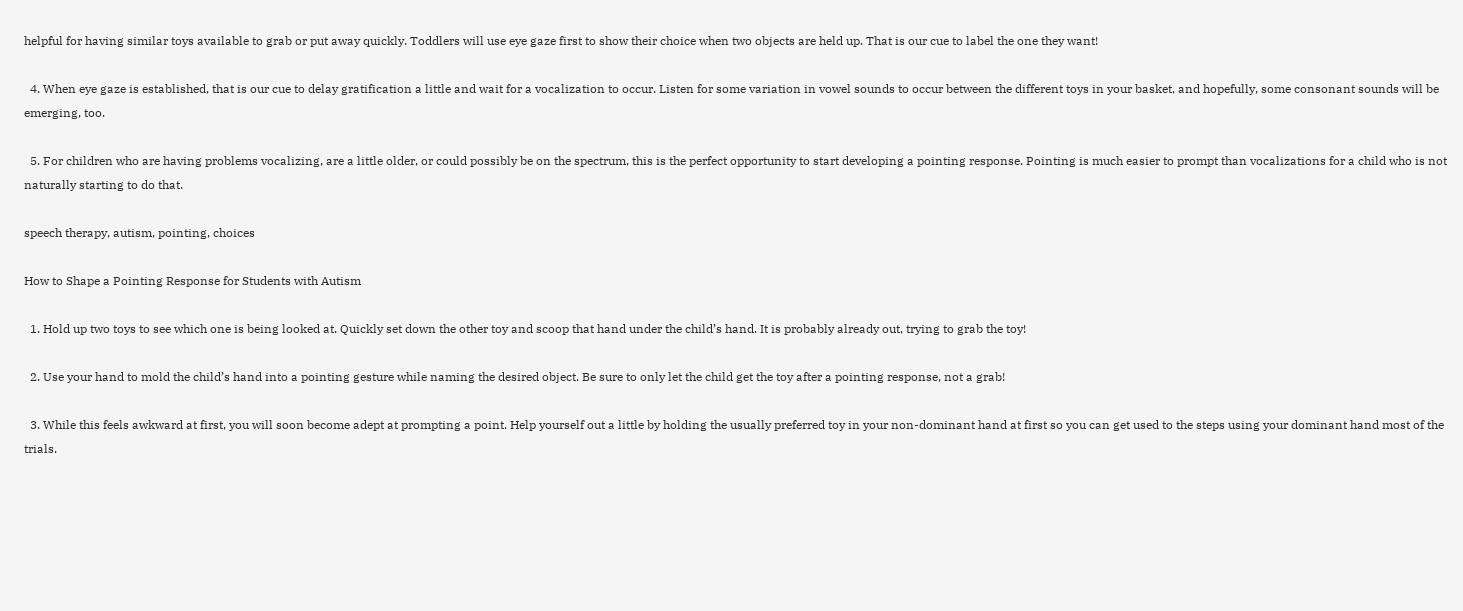helpful for having similar toys available to grab or put away quickly. Toddlers will use eye gaze first to show their choice when two objects are held up. That is our cue to label the one they want!

  4. When eye gaze is established, that is our cue to delay gratification a little and wait for a vocalization to occur. Listen for some variation in vowel sounds to occur between the different toys in your basket, and hopefully, some consonant sounds will be emerging, too.

  5. For children who are having problems vocalizing, are a little older, or could possibly be on the spectrum, this is the perfect opportunity to start developing a pointing response. Pointing is much easier to prompt than vocalizations for a child who is not naturally starting to do that.

speech therapy, autism, pointing, choices

How to Shape a Pointing Response for Students with Autism

  1. Hold up two toys to see which one is being looked at. Quickly set down the other toy and scoop that hand under the child’s hand. It is probably already out, trying to grab the toy!

  2. Use your hand to mold the child’s hand into a pointing gesture while naming the desired object. Be sure to only let the child get the toy after a pointing response, not a grab!

  3. While this feels awkward at first, you will soon become adept at prompting a point. Help yourself out a little by holding the usually preferred toy in your non-dominant hand at first so you can get used to the steps using your dominant hand most of the trials.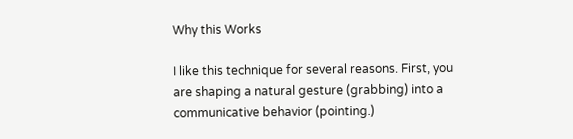Why this Works

I like this technique for several reasons. First, you are shaping a natural gesture (grabbing) into a communicative behavior (pointing.)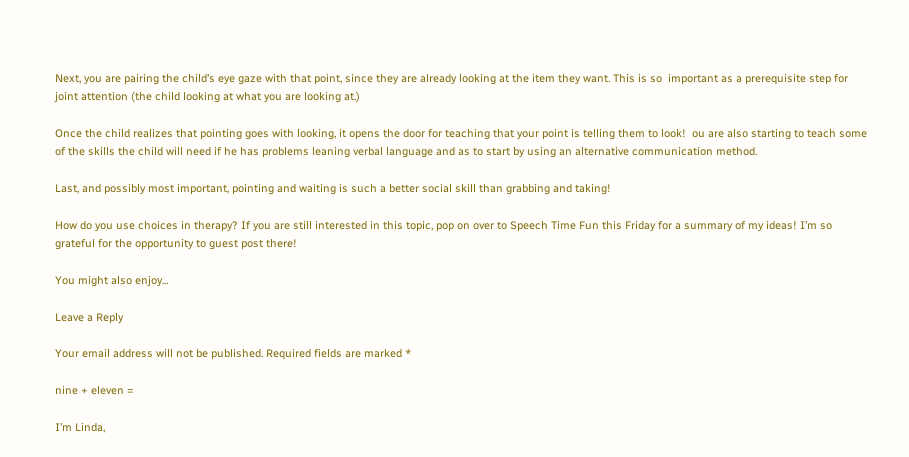Next, you are pairing the child’s eye gaze with that point, since they are already looking at the item they want. This is so  important as a prerequisite step for joint attention (the child looking at what you are looking at.)

Once the child realizes that pointing goes with looking, it opens the door for teaching that your point is telling them to look!  ou are also starting to teach some of the skills the child will need if he has problems leaning verbal language and as to start by using an alternative communication method.

Last, and possibly most important, pointing and waiting is such a better social skill than grabbing and taking!

How do you use choices in therapy? If you are still interested in this topic, pop on over to Speech Time Fun this Friday for a summary of my ideas! I’m so grateful for the opportunity to guest post there!

You might also enjoy...

Leave a Reply

Your email address will not be published. Required fields are marked *

nine + eleven =

I’m Linda,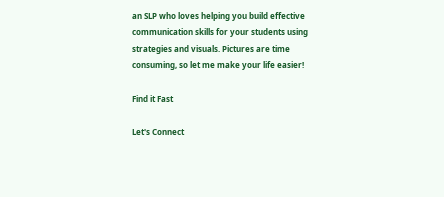an SLP who loves helping you build effective communication skills for your students using strategies and visuals. Pictures are time consuming, so let me make your life easier!

Find it Fast

Let's Connect